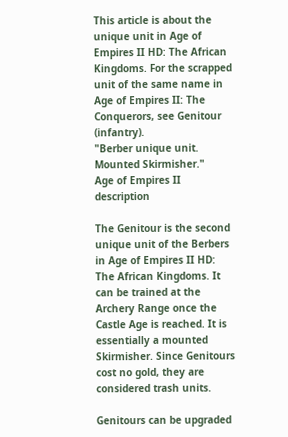This article is about the unique unit in Age of Empires II HD: The African Kingdoms. For the scrapped unit of the same name in Age of Empires II: The Conquerors, see Genitour (infantry).
"Berber unique unit. Mounted Skirmisher."
Age of Empires II description

The Genitour is the second unique unit of the Berbers in Age of Empires II HD: The African Kingdoms. It can be trained at the Archery Range once the Castle Age is reached. It is essentially a mounted Skirmisher. Since Genitours cost no gold, they are considered trash units.

Genitours can be upgraded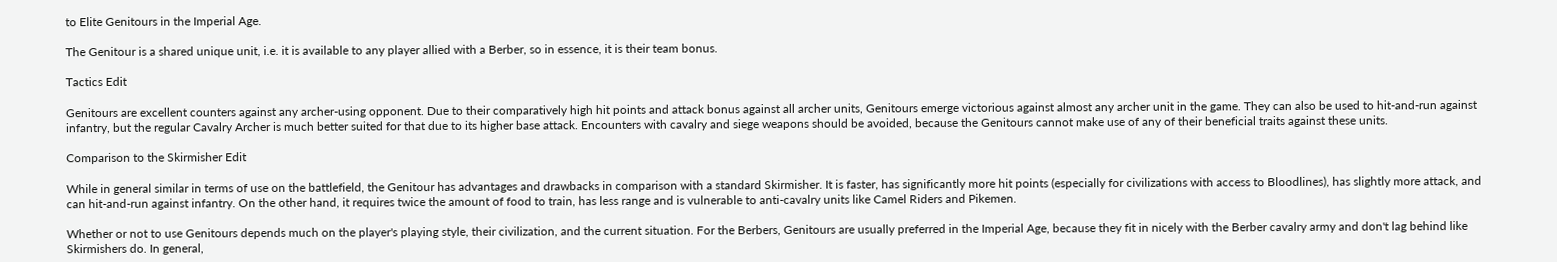to Elite Genitours in the Imperial Age.

The Genitour is a shared unique unit, i.e. it is available to any player allied with a Berber, so in essence, it is their team bonus.

Tactics Edit

Genitours are excellent counters against any archer-using opponent. Due to their comparatively high hit points and attack bonus against all archer units, Genitours emerge victorious against almost any archer unit in the game. They can also be used to hit-and-run against infantry, but the regular Cavalry Archer is much better suited for that due to its higher base attack. Encounters with cavalry and siege weapons should be avoided, because the Genitours cannot make use of any of their beneficial traits against these units.

Comparison to the Skirmisher Edit

While in general similar in terms of use on the battlefield, the Genitour has advantages and drawbacks in comparison with a standard Skirmisher. It is faster, has significantly more hit points (especially for civilizations with access to Bloodlines), has slightly more attack, and can hit-and-run against infantry. On the other hand, it requires twice the amount of food to train, has less range and is vulnerable to anti-cavalry units like Camel Riders and Pikemen.

Whether or not to use Genitours depends much on the player's playing style, their civilization, and the current situation. For the Berbers, Genitours are usually preferred in the Imperial Age, because they fit in nicely with the Berber cavalry army and don't lag behind like Skirmishers do. In general,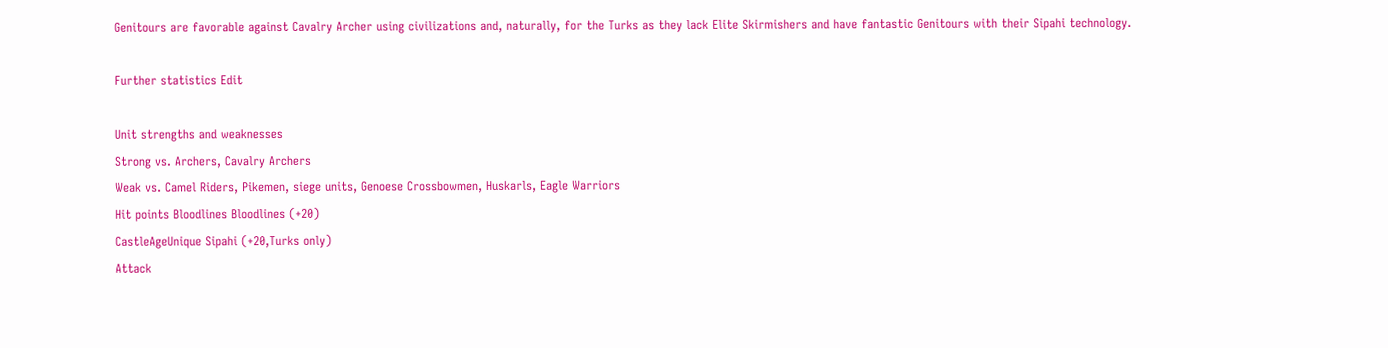Genitours are favorable against Cavalry Archer using civilizations and, naturally, for the Turks as they lack Elite Skirmishers and have fantastic Genitours with their Sipahi technology.

Further statistics Edit

Unit strengths and weaknesses
Strong vs. Archers, Cavalry Archers
Weak vs. Camel Riders, Pikemen, siege units, Genoese Crossbowmen, Huskarls, Eagle Warriors
Hit points Bloodlines Bloodlines (+20)
CastleAgeUnique Sipahi (+20,Turks only)
Attack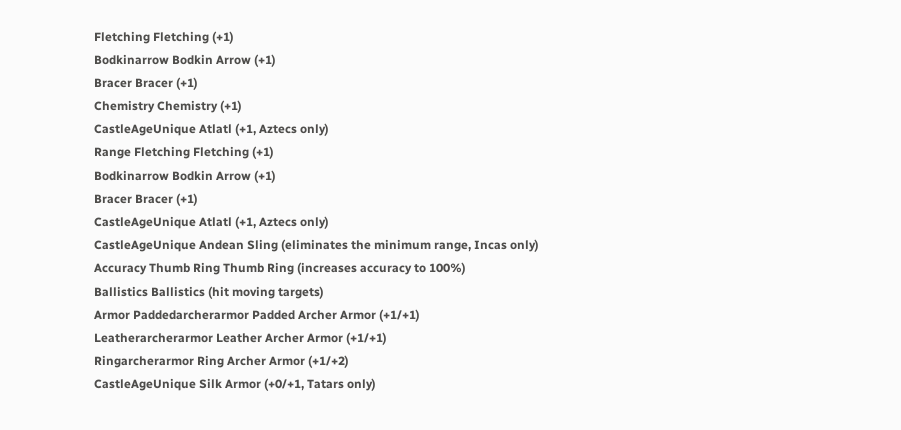Fletching Fletching (+1)
Bodkinarrow Bodkin Arrow (+1)
Bracer Bracer (+1)
Chemistry Chemistry (+1)
CastleAgeUnique Atlatl (+1, Aztecs only)
Range Fletching Fletching (+1)
Bodkinarrow Bodkin Arrow (+1)
Bracer Bracer (+1)
CastleAgeUnique Atlatl (+1, Aztecs only)
CastleAgeUnique Andean Sling (eliminates the minimum range, Incas only)
Accuracy Thumb Ring Thumb Ring (increases accuracy to 100%)
Ballistics Ballistics (hit moving targets)
Armor Paddedarcherarmor Padded Archer Armor (+1/+1)
Leatherarcherarmor Leather Archer Armor (+1/+1)
Ringarcherarmor Ring Archer Armor (+1/+2)
CastleAgeUnique Silk Armor (+0/+1, Tatars only)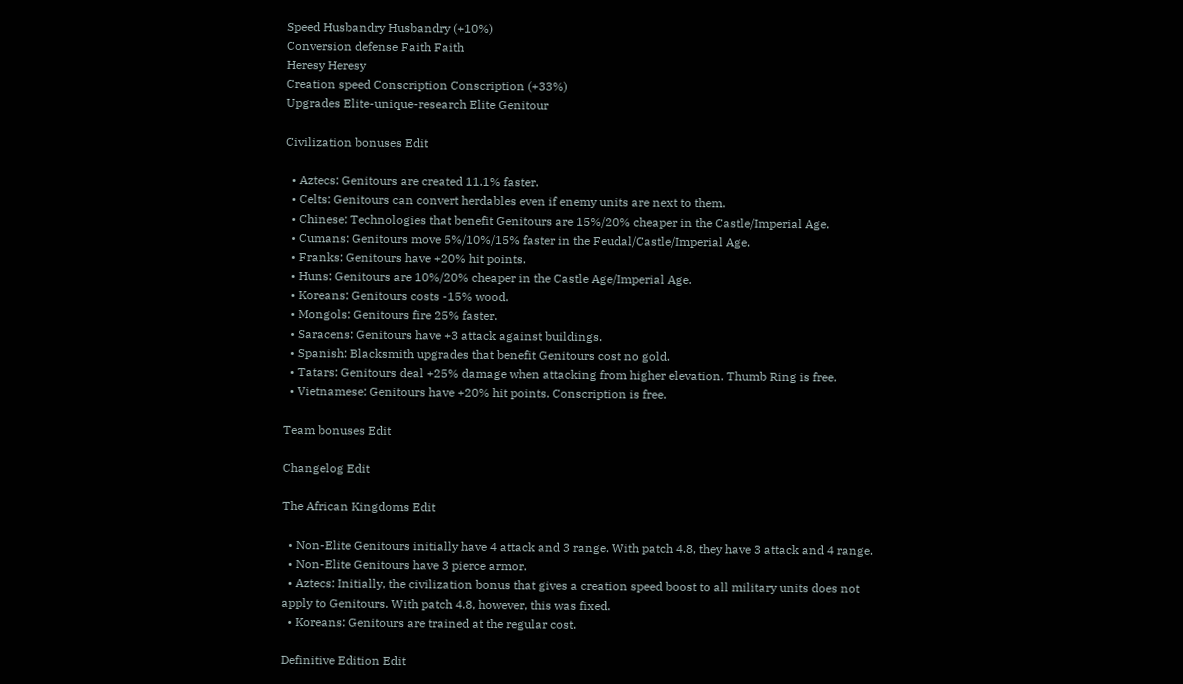Speed Husbandry Husbandry (+10%)
Conversion defense Faith Faith
Heresy Heresy
Creation speed Conscription Conscription (+33%)
Upgrades Elite-unique-research Elite Genitour

Civilization bonuses Edit

  • Aztecs: Genitours are created 11.1% faster.
  • Celts: Genitours can convert herdables even if enemy units are next to them.
  • Chinese: Technologies that benefit Genitours are 15%/20% cheaper in the Castle/Imperial Age.
  • Cumans: Genitours move 5%/10%/15% faster in the Feudal/Castle/Imperial Age.
  • Franks: Genitours have +20% hit points.
  • Huns: Genitours are 10%/20% cheaper in the Castle Age/Imperial Age.
  • Koreans: Genitours costs -15% wood.
  • Mongols: Genitours fire 25% faster.
  • Saracens: Genitours have +3 attack against buildings.
  • Spanish: Blacksmith upgrades that benefit Genitours cost no gold.
  • Tatars: Genitours deal +25% damage when attacking from higher elevation. Thumb Ring is free.
  • Vietnamese: Genitours have +20% hit points. Conscription is free.

Team bonuses Edit

Changelog Edit

The African Kingdoms Edit

  • Non-Elite Genitours initially have 4 attack and 3 range. With patch 4.8, they have 3 attack and 4 range.
  • Non-Elite Genitours have 3 pierce armor.
  • Aztecs: Initially, the civilization bonus that gives a creation speed boost to all military units does not apply to Genitours. With patch 4.8, however, this was fixed.
  • Koreans: Genitours are trained at the regular cost.

Definitive Edition Edit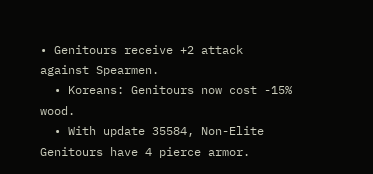• Genitours receive +2 attack against Spearmen.
  • Koreans: Genitours now cost -15% wood.
  • With update 35584, Non-Elite Genitours have 4 pierce armor.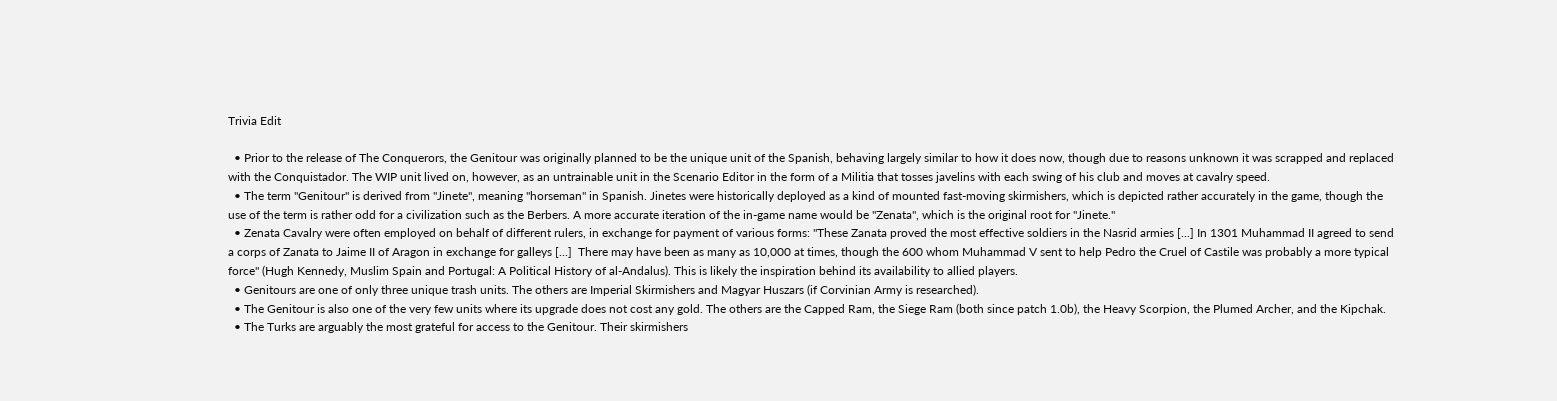Trivia Edit

  • Prior to the release of The Conquerors, the Genitour was originally planned to be the unique unit of the Spanish, behaving largely similar to how it does now, though due to reasons unknown it was scrapped and replaced with the Conquistador. The WIP unit lived on, however, as an untrainable unit in the Scenario Editor in the form of a Militia that tosses javelins with each swing of his club and moves at cavalry speed.
  • The term "Genitour" is derived from "Jinete", meaning "horseman" in Spanish. Jinetes were historically deployed as a kind of mounted fast-moving skirmishers, which is depicted rather accurately in the game, though the use of the term is rather odd for a civilization such as the Berbers. A more accurate iteration of the in-game name would be "Zenata", which is the original root for "Jinete."
  • Zenata Cavalry were often employed on behalf of different rulers, in exchange for payment of various forms: "These Zanata proved the most effective soldiers in the Nasrid armies [...] In 1301 Muhammad II agreed to send a corps of Zanata to Jaime II of Aragon in exchange for galleys [...]  There may have been as many as 10,000 at times, though the 600 whom Muhammad V sent to help Pedro the Cruel of Castile was probably a more typical force" (Hugh Kennedy, Muslim Spain and Portugal: A Political History of al-Andalus). This is likely the inspiration behind its availability to allied players.
  • Genitours are one of only three unique trash units. The others are Imperial Skirmishers and Magyar Huszars (if Corvinian Army is researched).
  • The Genitour is also one of the very few units where its upgrade does not cost any gold. The others are the Capped Ram, the Siege Ram (both since patch 1.0b), the Heavy Scorpion, the Plumed Archer, and the Kipchak.
  • The Turks are arguably the most grateful for access to the Genitour. Their skirmishers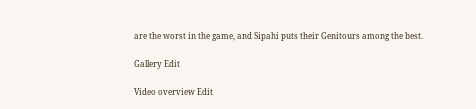are the worst in the game, and Sipahi puts their Genitours among the best.

Gallery Edit

Video overview Edit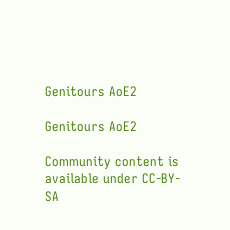Genitours AoE2

Genitours AoE2

Community content is available under CC-BY-SA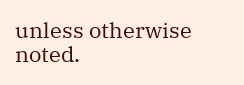unless otherwise noted.